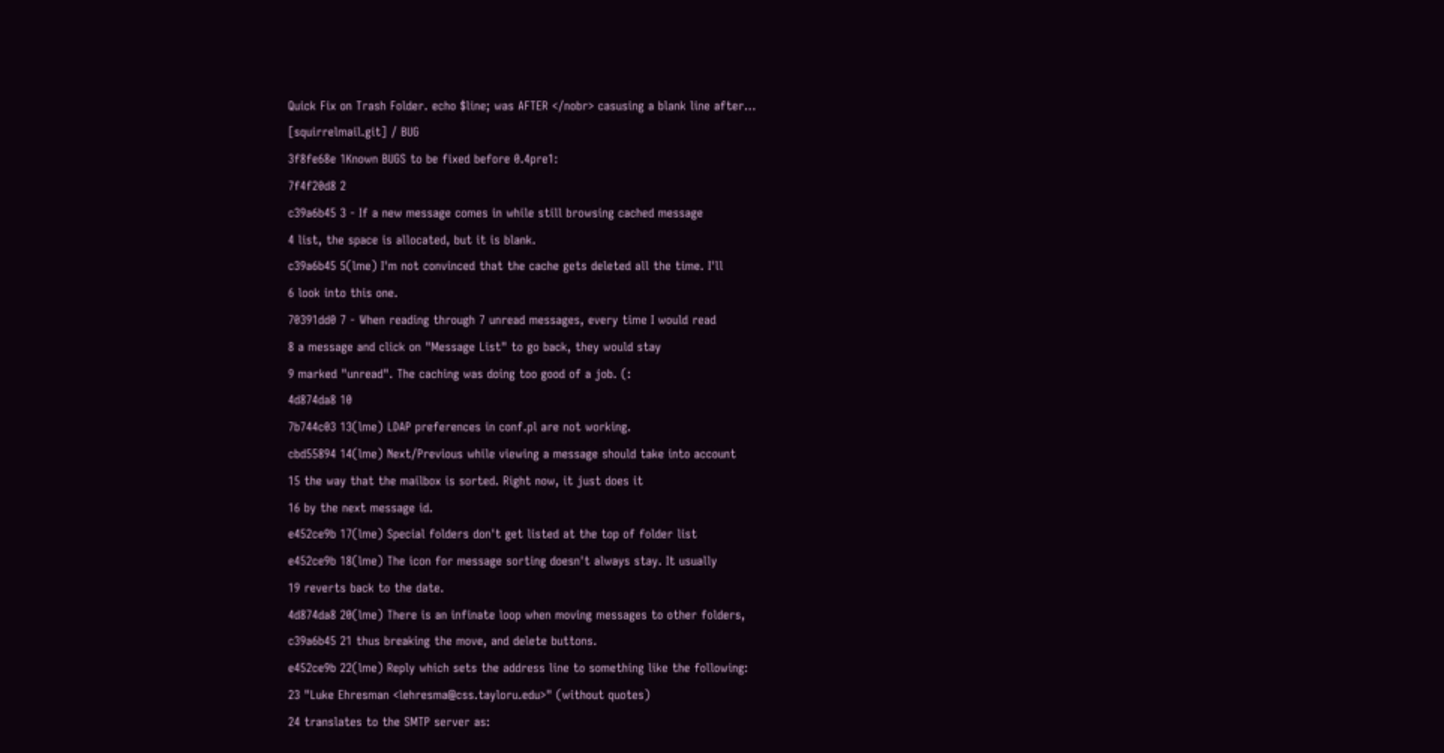Quick Fix on Trash Folder. echo $line; was AFTER </nobr> casusing a blank line after...
[squirrelmail.git] / BUG
3f8fe68e 1Known BUGS to be fixed before 0.4pre1:
7f4f20d8 2
c39a6b45 3 - If a new message comes in while still browsing cached message
4 list, the space is allocated, but it is blank.
c39a6b45 5(lme) I'm not convinced that the cache gets deleted all the time. I'll
6 look into this one.
70391dd0 7 - When reading through 7 unread messages, every time I would read
8 a message and click on "Message List" to go back, they would stay
9 marked "unread". The caching was doing too good of a job. (:
4d874da8 10
7b744c03 13(lme) LDAP preferences in conf.pl are not working.
cbd55894 14(lme) Next/Previous while viewing a message should take into account
15 the way that the mailbox is sorted. Right now, it just does it
16 by the next message id.
e452ce9b 17(lme) Special folders don't get listed at the top of folder list
e452ce9b 18(lme) The icon for message sorting doesn't always stay. It usually
19 reverts back to the date.
4d874da8 20(lme) There is an infinate loop when moving messages to other folders,
c39a6b45 21 thus breaking the move, and delete buttons.
e452ce9b 22(lme) Reply which sets the address line to something like the following:
23 "Luke Ehresman <lehresma@css.tayloru.edu>" (without quotes)
24 translates to the SMTP server as: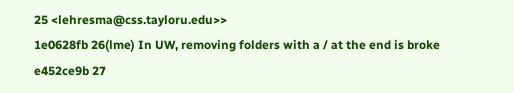25 <lehresma@css.tayloru.edu>>
1e0628fb 26(lme) In UW, removing folders with a / at the end is broke
e452ce9b 27